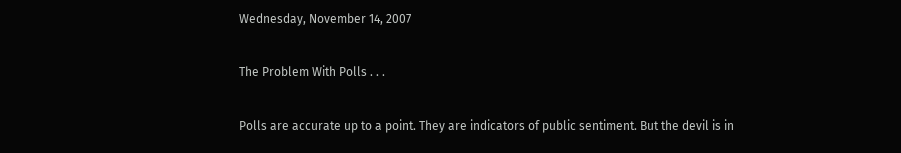Wednesday, November 14, 2007

The Problem With Polls . . .

Polls are accurate up to a point. They are indicators of public sentiment. But the devil is in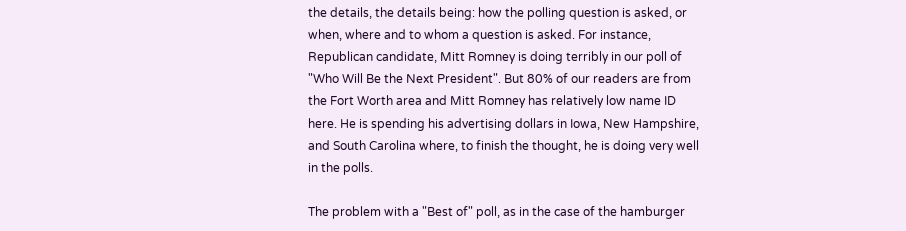the details, the details being: how the polling question is asked, or when, where and to whom a question is asked. For instance, Republican candidate, Mitt Romney is doing terribly in our poll of "Who Will Be the Next President". But 80% of our readers are from the Fort Worth area and Mitt Romney has relatively low name ID here. He is spending his advertising dollars in Iowa, New Hampshire, and South Carolina where, to finish the thought, he is doing very well in the polls.

The problem with a "Best of" poll, as in the case of the hamburger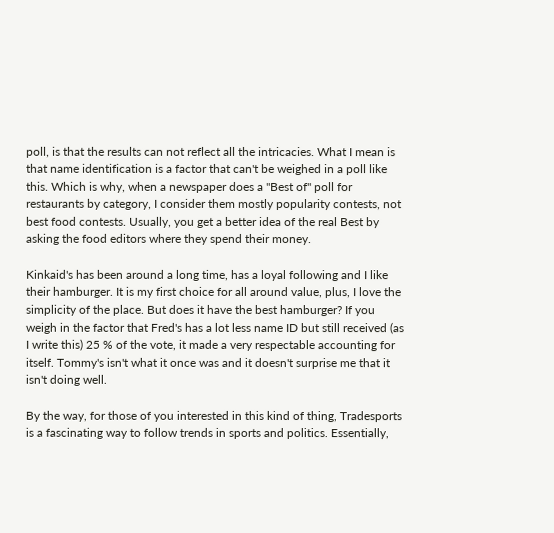poll, is that the results can not reflect all the intricacies. What I mean is that name identification is a factor that can't be weighed in a poll like this. Which is why, when a newspaper does a "Best of" poll for restaurants by category, I consider them mostly popularity contests, not best food contests. Usually, you get a better idea of the real Best by asking the food editors where they spend their money.

Kinkaid's has been around a long time, has a loyal following and I like their hamburger. It is my first choice for all around value, plus, I love the simplicity of the place. But does it have the best hamburger? If you weigh in the factor that Fred's has a lot less name ID but still received (as I write this) 25 % of the vote, it made a very respectable accounting for itself. Tommy's isn't what it once was and it doesn't surprise me that it isn't doing well.

By the way, for those of you interested in this kind of thing, Tradesports is a fascinating way to follow trends in sports and politics. Essentially,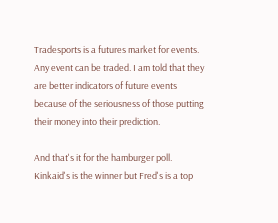Tradesports is a futures market for events. Any event can be traded. I am told that they are better indicators of future events because of the seriousness of those putting their money into their prediction.

And that's it for the hamburger poll. Kinkaid's is the winner but Fred's is a top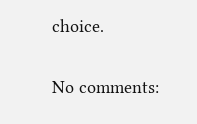choice.

No comments: